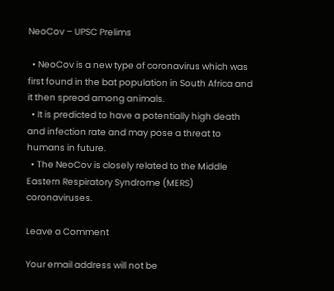NeoCov – UPSC Prelims

  • NeoCov is a new type of coronavirus which was first found in the bat population in South Africa and it then spread among animals.
  • It is predicted to have a potentially high death and infection rate and may pose a threat to humans in future.
  • The NeoCov is closely related to the Middle Eastern Respiratory Syndrome (MERS) coronaviruses.

Leave a Comment

Your email address will not be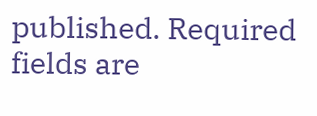published. Required fields are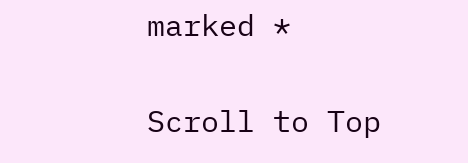marked *

Scroll to Top